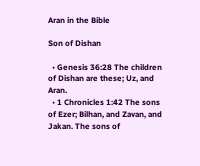Aran in the Bible

Son of Dishan

  • Genesis 36:28 The children of Dishan are these; Uz, and Aran.
  • 1 Chronicles 1:42 The sons of Ezer; Bilhan, and Zavan, and Jakan. The sons of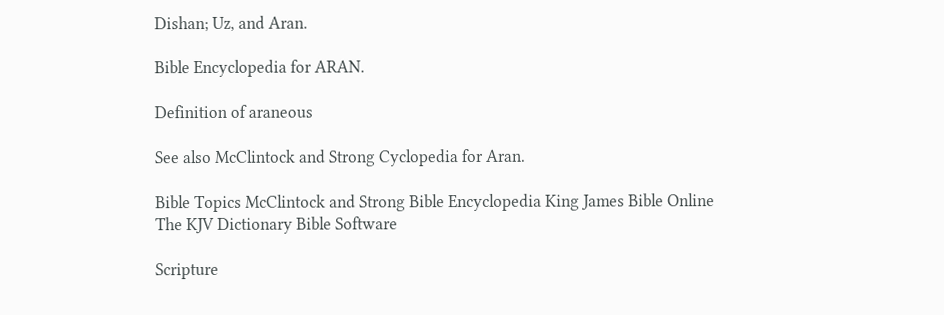Dishan; Uz, and Aran.

Bible Encyclopedia for ARAN.

Definition of araneous

See also McClintock and Strong Cyclopedia for Aran.

Bible Topics McClintock and Strong Bible Encyclopedia King James Bible Online The KJV Dictionary Bible Software

Scripture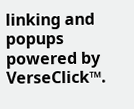linking and popups powered by VerseClick™.